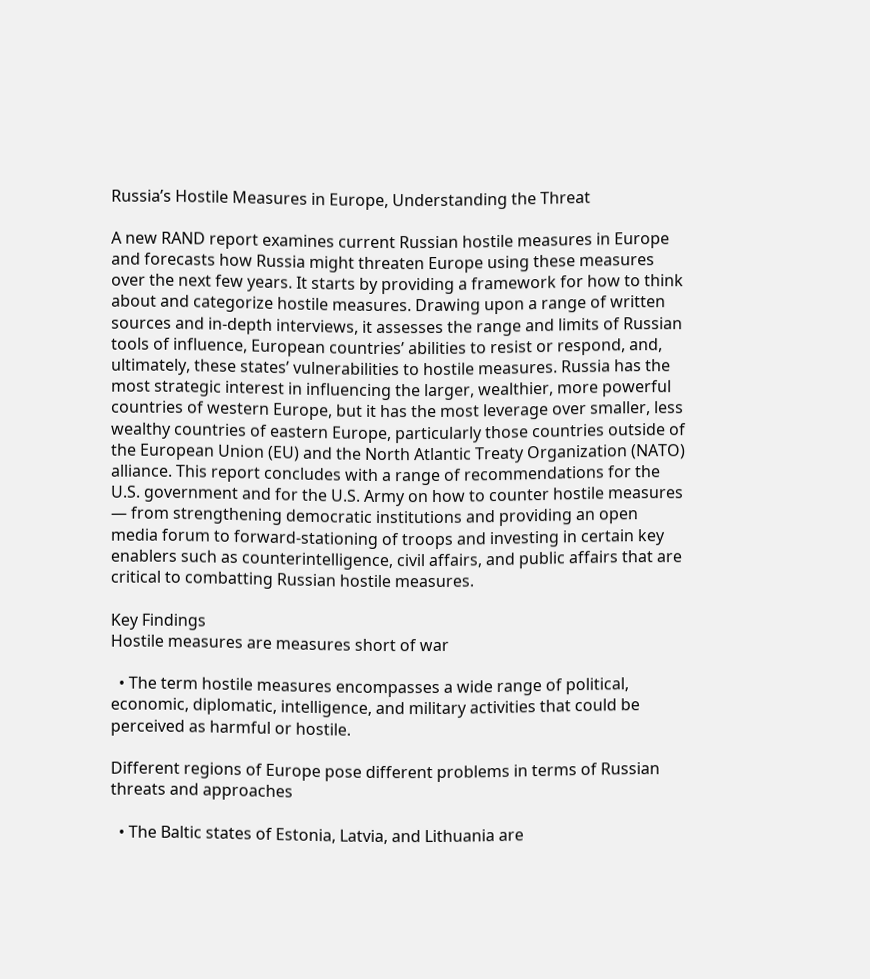Russia’s Hostile Measures in Europe, Understanding the Threat

A new RAND report examines current Russian hostile measures in Europe and forecasts how Russia might threaten Europe using these measures over the next few years. It starts by providing a framework for how to think about and categorize hostile measures. Drawing upon a range of written sources and in-depth interviews, it assesses the range and limits of Russian tools of influence, European countries’ abilities to resist or respond, and, ultimately, these states’ vulnerabilities to hostile measures. Russia has the most strategic interest in influencing the larger, wealthier, more powerful countries of western Europe, but it has the most leverage over smaller, less wealthy countries of eastern Europe, particularly those countries outside of the European Union (EU) and the North Atlantic Treaty Organization (NATO) alliance. This report concludes with a range of recommendations for the U.S. government and for the U.S. Army on how to counter hostile measures — from strengthening democratic institutions and providing an open media forum to forward-stationing of troops and investing in certain key enablers such as counterintelligence, civil affairs, and public affairs that are critical to combatting Russian hostile measures.

Key Findings
Hostile measures are measures short of war

  • The term hostile measures encompasses a wide range of political, economic, diplomatic, intelligence, and military activities that could be perceived as harmful or hostile.

Different regions of Europe pose different problems in terms of Russian threats and approaches

  • The Baltic states of Estonia, Latvia, and Lithuania are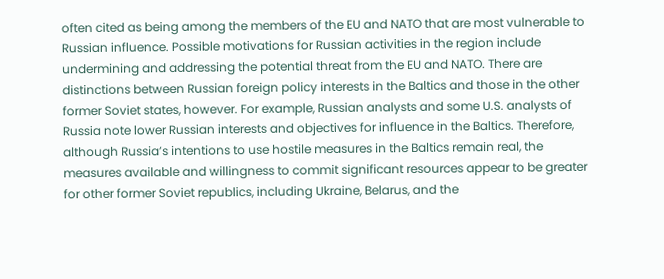often cited as being among the members of the EU and NATO that are most vulnerable to Russian influence. Possible motivations for Russian activities in the region include undermining and addressing the potential threat from the EU and NATO. There are distinctions between Russian foreign policy interests in the Baltics and those in the other former Soviet states, however. For example, Russian analysts and some U.S. analysts of Russia note lower Russian interests and objectives for influence in the Baltics. Therefore, although Russia’s intentions to use hostile measures in the Baltics remain real, the measures available and willingness to commit significant resources appear to be greater for other former Soviet republics, including Ukraine, Belarus, and the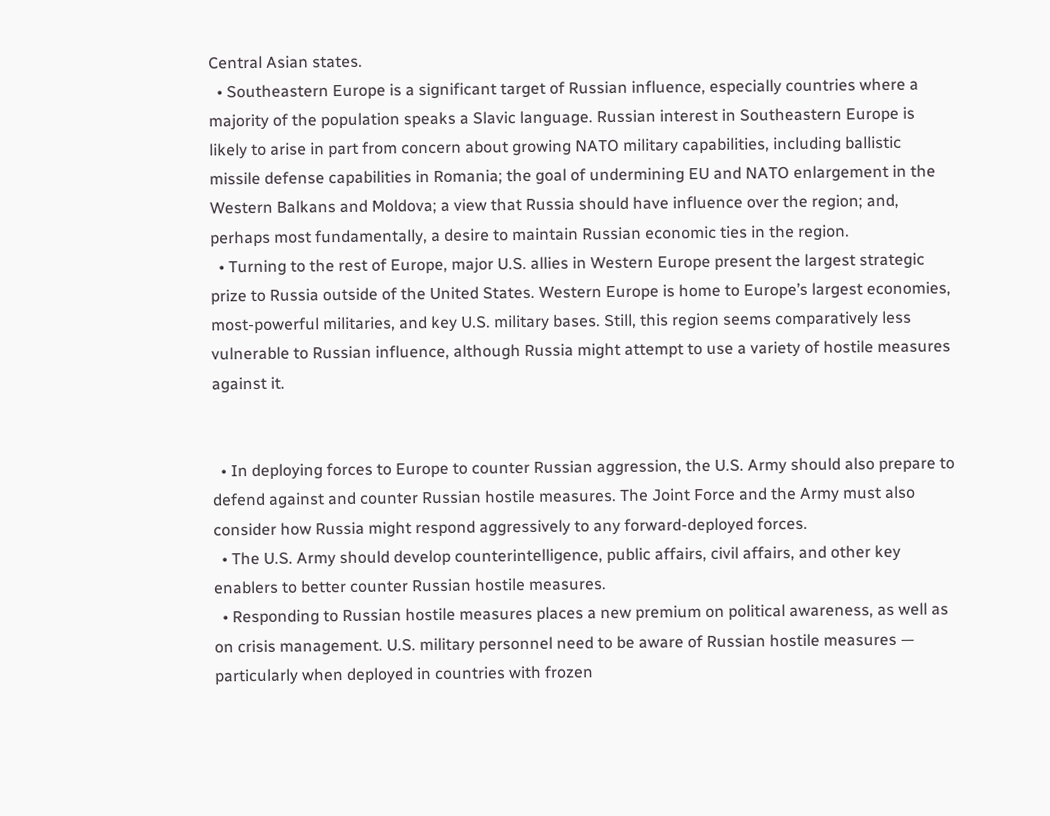Central Asian states.
  • Southeastern Europe is a significant target of Russian influence, especially countries where a majority of the population speaks a Slavic language. Russian interest in Southeastern Europe is likely to arise in part from concern about growing NATO military capabilities, including ballistic missile defense capabilities in Romania; the goal of undermining EU and NATO enlargement in the Western Balkans and Moldova; a view that Russia should have influence over the region; and, perhaps most fundamentally, a desire to maintain Russian economic ties in the region.
  • Turning to the rest of Europe, major U.S. allies in Western Europe present the largest strategic prize to Russia outside of the United States. Western Europe is home to Europe’s largest economies, most-powerful militaries, and key U.S. military bases. Still, this region seems comparatively less vulnerable to Russian influence, although Russia might attempt to use a variety of hostile measures against it.


  • In deploying forces to Europe to counter Russian aggression, the U.S. Army should also prepare to defend against and counter Russian hostile measures. The Joint Force and the Army must also consider how Russia might respond aggressively to any forward-deployed forces.
  • The U.S. Army should develop counterintelligence, public affairs, civil affairs, and other key enablers to better counter Russian hostile measures.
  • Responding to Russian hostile measures places a new premium on political awareness, as well as on crisis management. U.S. military personnel need to be aware of Russian hostile measures — particularly when deployed in countries with frozen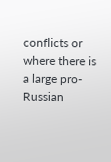conflicts or where there is a large pro-Russian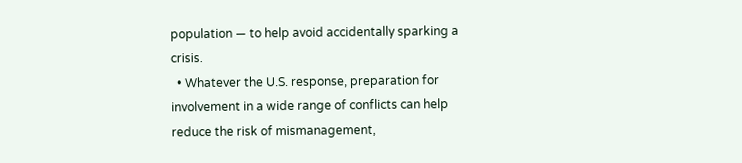population — to help avoid accidentally sparking a crisis.
  • Whatever the U.S. response, preparation for involvement in a wide range of conflicts can help reduce the risk of mismanagement,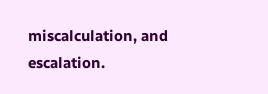miscalculation, and escalation.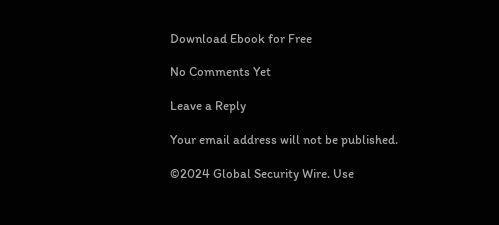Download Ebook for Free

No Comments Yet

Leave a Reply

Your email address will not be published.

©2024 Global Security Wire. Use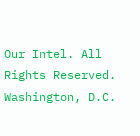Our Intel. All Rights Reserved. Washington, D.C.